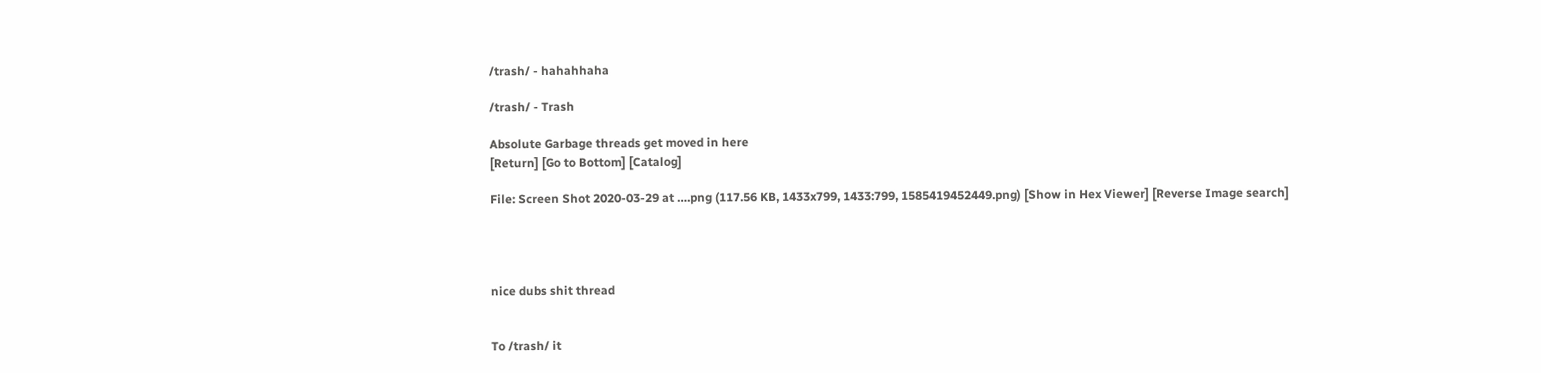/trash/ - hahahhaha

/trash/ - Trash

Absolute Garbage threads get moved in here
[Return] [Go to Bottom] [Catalog]

File: Screen Shot 2020-03-29 at ….png (117.56 KB, 1433x799, 1433:799, 1585419452449.png) [Show in Hex Viewer] [Reverse Image search]




nice dubs shit thread


To /trash/ it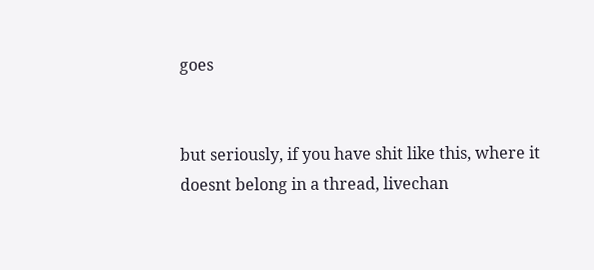goes


but seriously, if you have shit like this, where it doesnt belong in a thread, livechan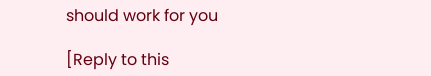should work for you

[Reply to this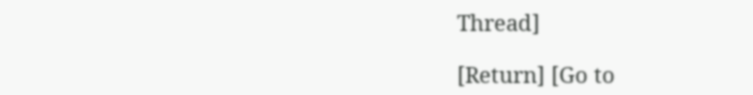Thread]

[Return] [Go to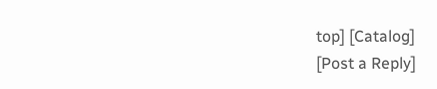top] [Catalog]
[Post a Reply]